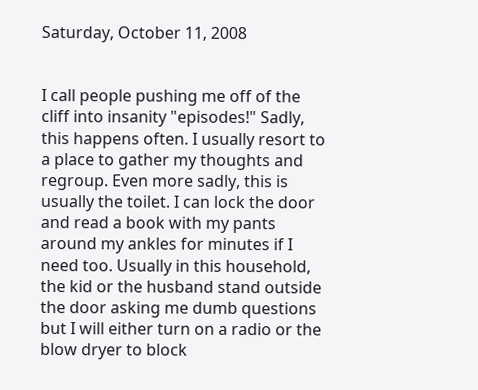Saturday, October 11, 2008


I call people pushing me off of the cliff into insanity "episodes!" Sadly, this happens often. I usually resort to a place to gather my thoughts and regroup. Even more sadly, this is usually the toilet. I can lock the door and read a book with my pants around my ankles for minutes if I need too. Usually in this household, the kid or the husband stand outside the door asking me dumb questions but I will either turn on a radio or the blow dryer to block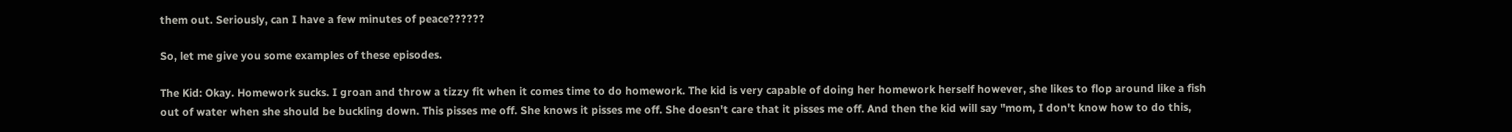them out. Seriously, can I have a few minutes of peace??????

So, let me give you some examples of these episodes.

The Kid: Okay. Homework sucks. I groan and throw a tizzy fit when it comes time to do homework. The kid is very capable of doing her homework herself however, she likes to flop around like a fish out of water when she should be buckling down. This pisses me off. She knows it pisses me off. She doesn't care that it pisses me off. And then the kid will say "mom, I don't know how to do this,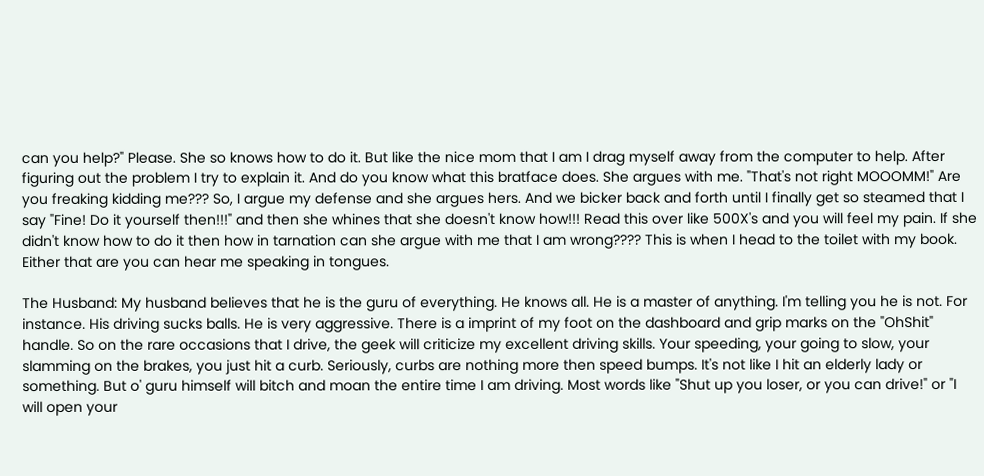can you help?" Please. She so knows how to do it. But like the nice mom that I am I drag myself away from the computer to help. After figuring out the problem I try to explain it. And do you know what this bratface does. She argues with me. "That's not right MOOOMM!" Are you freaking kidding me??? So, I argue my defense and she argues hers. And we bicker back and forth until I finally get so steamed that I say "Fine! Do it yourself then!!!" and then she whines that she doesn't know how!!! Read this over like 500X's and you will feel my pain. If she didn't know how to do it then how in tarnation can she argue with me that I am wrong???? This is when I head to the toilet with my book. Either that are you can hear me speaking in tongues.

The Husband: My husband believes that he is the guru of everything. He knows all. He is a master of anything. I'm telling you he is not. For instance. His driving sucks balls. He is very aggressive. There is a imprint of my foot on the dashboard and grip marks on the "OhShit" handle. So on the rare occasions that I drive, the geek will criticize my excellent driving skills. Your speeding, your going to slow, your slamming on the brakes, you just hit a curb. Seriously, curbs are nothing more then speed bumps. It's not like I hit an elderly lady or something. But o' guru himself will bitch and moan the entire time I am driving. Most words like "Shut up you loser, or you can drive!" or "I will open your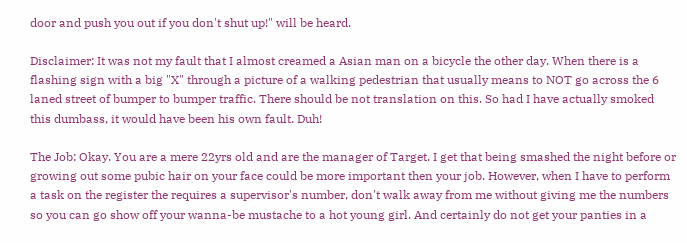door and push you out if you don't shut up!" will be heard.

Disclaimer: It was not my fault that I almost creamed a Asian man on a bicycle the other day. When there is a flashing sign with a big "X" through a picture of a walking pedestrian that usually means to NOT go across the 6 laned street of bumper to bumper traffic. There should be not translation on this. So had I have actually smoked this dumbass, it would have been his own fault. Duh!

The Job: Okay. You are a mere 22yrs old and are the manager of Target. I get that being smashed the night before or growing out some pubic hair on your face could be more important then your job. However, when I have to perform a task on the register the requires a supervisor's number, don't walk away from me without giving me the numbers so you can go show off your wanna-be mustache to a hot young girl. And certainly do not get your panties in a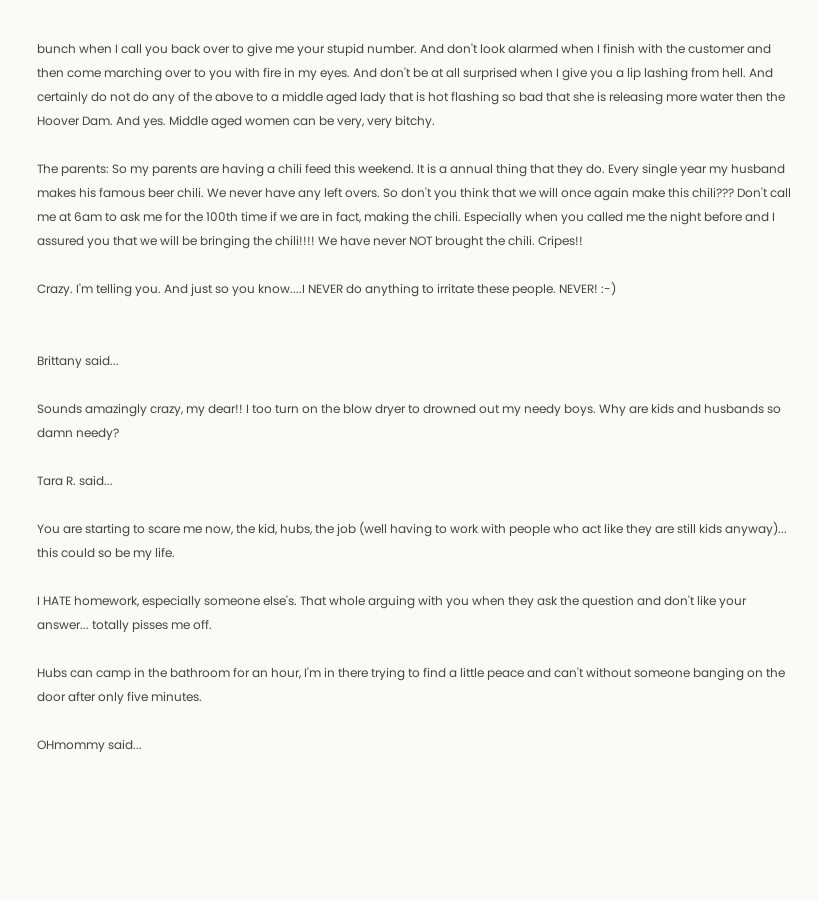bunch when I call you back over to give me your stupid number. And don't look alarmed when I finish with the customer and then come marching over to you with fire in my eyes. And don't be at all surprised when I give you a lip lashing from hell. And certainly do not do any of the above to a middle aged lady that is hot flashing so bad that she is releasing more water then the Hoover Dam. And yes. Middle aged women can be very, very bitchy.

The parents: So my parents are having a chili feed this weekend. It is a annual thing that they do. Every single year my husband makes his famous beer chili. We never have any left overs. So don't you think that we will once again make this chili??? Don't call me at 6am to ask me for the 100th time if we are in fact, making the chili. Especially when you called me the night before and I assured you that we will be bringing the chili!!!! We have never NOT brought the chili. Cripes!!

Crazy. I'm telling you. And just so you know....I NEVER do anything to irritate these people. NEVER! :-)


Brittany said...

Sounds amazingly crazy, my dear!! I too turn on the blow dryer to drowned out my needy boys. Why are kids and husbands so damn needy?

Tara R. said...

You are starting to scare me now, the kid, hubs, the job (well having to work with people who act like they are still kids anyway)... this could so be my life.

I HATE homework, especially someone else's. That whole arguing with you when they ask the question and don't like your answer... totally pisses me off.

Hubs can camp in the bathroom for an hour, I'm in there trying to find a little peace and can't without someone banging on the door after only five minutes.

OHmommy said...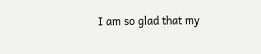I am so glad that my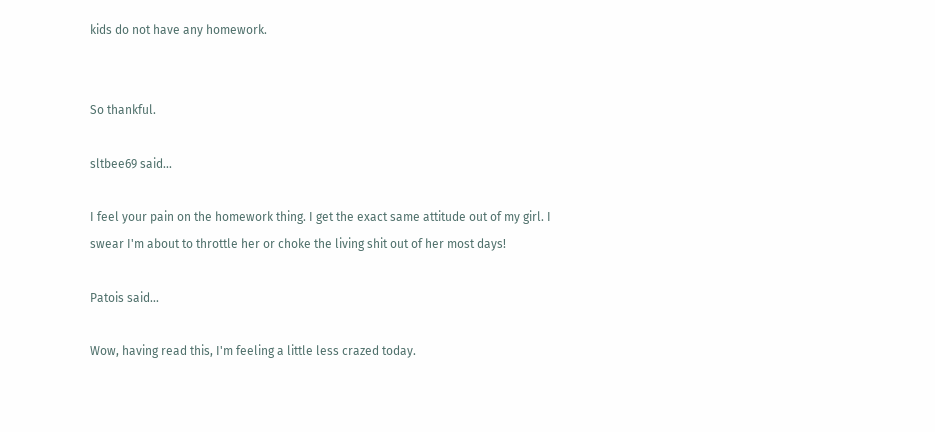kids do not have any homework.


So thankful.

sltbee69 said...

I feel your pain on the homework thing. I get the exact same attitude out of my girl. I swear I'm about to throttle her or choke the living shit out of her most days!

Patois said...

Wow, having read this, I'm feeling a little less crazed today.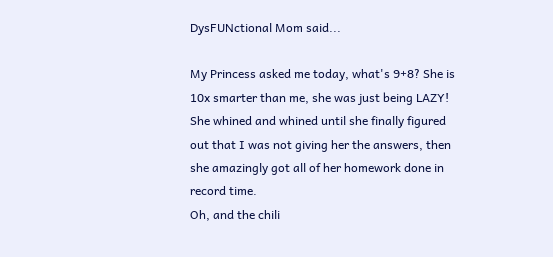DysFUNctional Mom said...

My Princess asked me today, what's 9+8? She is 10x smarter than me, she was just being LAZY! She whined and whined until she finally figured out that I was not giving her the answers, then she amazingly got all of her homework done in record time.
Oh, and the chili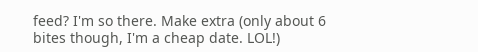feed? I'm so there. Make extra (only about 6 bites though, I'm a cheap date. LOL!)